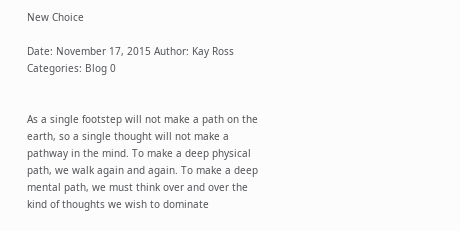New Choice

Date: November 17, 2015 Author: Kay Ross Categories: Blog 0


As a single footstep will not make a path on the earth, so a single thought will not make a pathway in the mind. To make a deep physical path, we walk again and again. To make a deep mental path, we must think over and over the kind of thoughts we wish to dominate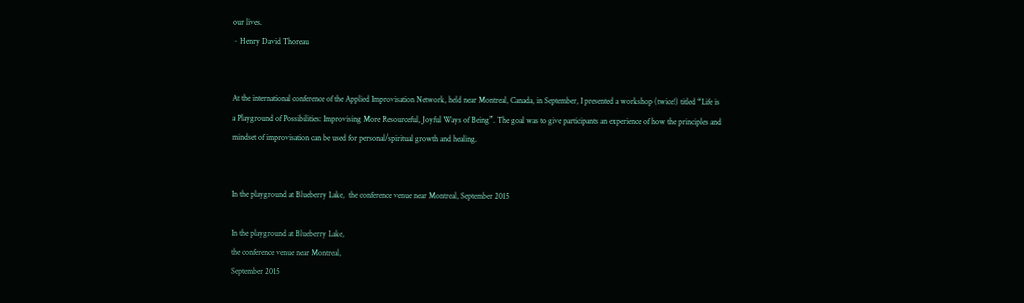our lives.
~ Henry David Thoreau


At the international conference of the Applied Improvisation Network, held near Montreal, Canada, in September, I presented a workshop (twice!) titled “Life is a Playground of Possibilities: Improvising More Resourceful, Joyful Ways of Being”. The goal was to give participants an experience of how the principles and mindset of improvisation can be used for personal/spiritual growth and healing.


In the playground at Blueberry Lake,  the conference venue near Montreal, September 2015

In the playground at Blueberry Lake,
the conference venue near Montreal,
September 2015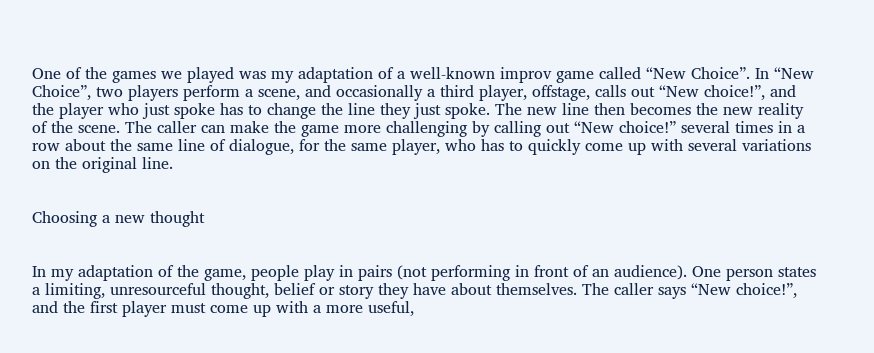One of the games we played was my adaptation of a well-known improv game called “New Choice”. In “New Choice”, two players perform a scene, and occasionally a third player, offstage, calls out “New choice!”, and the player who just spoke has to change the line they just spoke. The new line then becomes the new reality of the scene. The caller can make the game more challenging by calling out “New choice!” several times in a row about the same line of dialogue, for the same player, who has to quickly come up with several variations on the original line.


Choosing a new thought


In my adaptation of the game, people play in pairs (not performing in front of an audience). One person states a limiting, unresourceful thought, belief or story they have about themselves. The caller says “New choice!”, and the first player must come up with a more useful,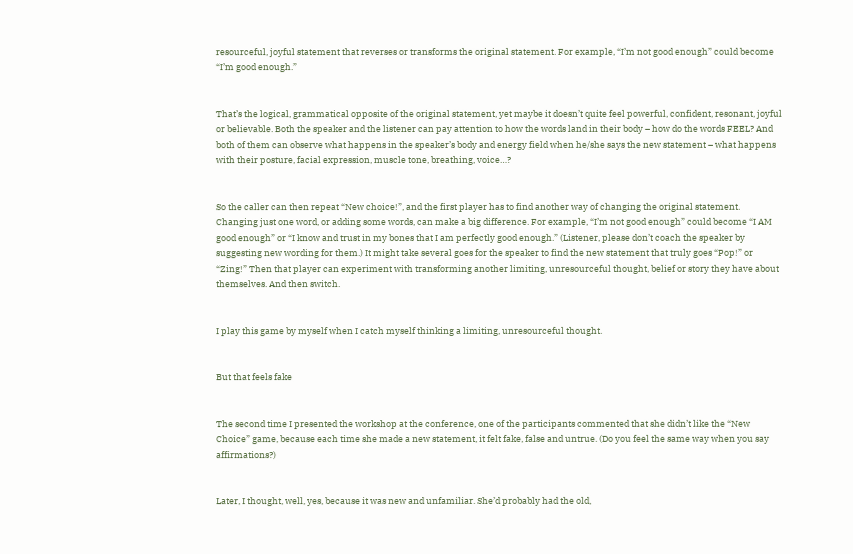resourceful, joyful statement that reverses or transforms the original statement. For example, “I’m not good enough” could become “I’m good enough.”


That’s the logical, grammatical opposite of the original statement, yet maybe it doesn’t quite feel powerful, confident, resonant, joyful or believable. Both the speaker and the listener can pay attention to how the words land in their body – how do the words FEEL? And both of them can observe what happens in the speaker’s body and energy field when he/she says the new statement – what happens with their posture, facial expression, muscle tone, breathing, voice…?


So the caller can then repeat “New choice!”, and the first player has to find another way of changing the original statement. Changing just one word, or adding some words, can make a big difference. For example, “I’m not good enough” could become “I AM good enough” or “I know and trust in my bones that I am perfectly good enough.” (Listener, please don’t coach the speaker by suggesting new wording for them.) It might take several goes for the speaker to find the new statement that truly goes “Pop!” or “Zing!” Then that player can experiment with transforming another limiting, unresourceful thought, belief or story they have about themselves. And then switch.


I play this game by myself when I catch myself thinking a limiting, unresourceful thought.


But that feels fake


The second time I presented the workshop at the conference, one of the participants commented that she didn’t like the “New Choice” game, because each time she made a new statement, it felt fake, false and untrue. (Do you feel the same way when you say affirmations?)


Later, I thought, well, yes, because it was new and unfamiliar. She’d probably had the old,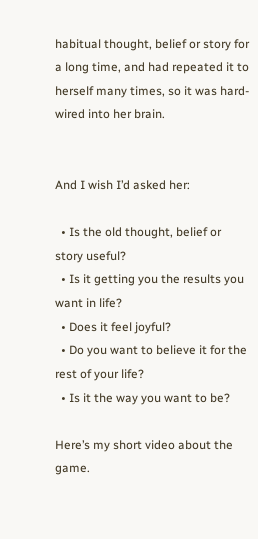habitual thought, belief or story for a long time, and had repeated it to herself many times, so it was hard-wired into her brain.


And I wish I’d asked her:

  • Is the old thought, belief or story useful?
  • Is it getting you the results you want in life?
  • Does it feel joyful?
  • Do you want to believe it for the rest of your life?
  • Is it the way you want to be?

Here’s my short video about the game.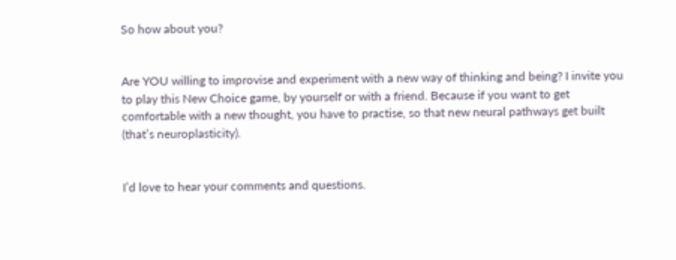So how about you?


Are YOU willing to improvise and experiment with a new way of thinking and being? I invite you to play this New Choice game, by yourself or with a friend. Because if you want to get comfortable with a new thought, you have to practise, so that new neural pathways get built (that’s neuroplasticity).


I’d love to hear your comments and questions.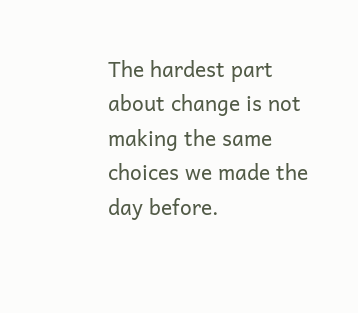The hardest part about change is not making the same choices we made the day before.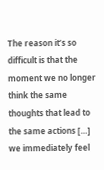The reason it’s so difficult is that the moment we no longer think the same thoughts that lead to the same actions […] we immediately feel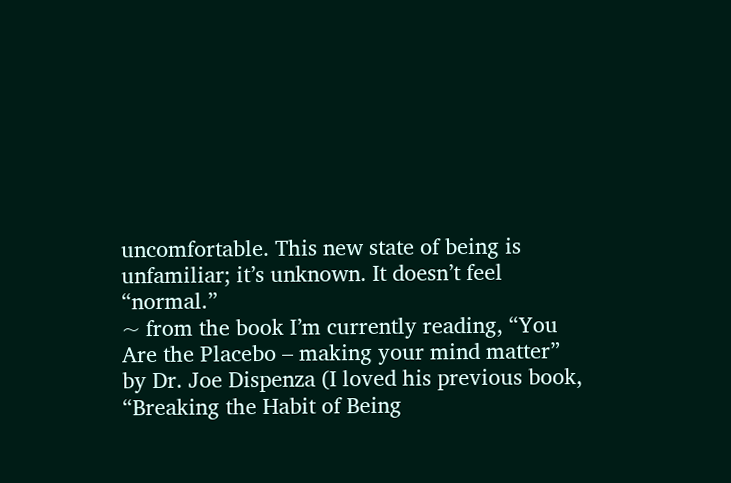uncomfortable. This new state of being is unfamiliar; it’s unknown. It doesn’t feel “normal.”
~ from the book I’m currently reading, “You Are the Placebo – making your mind matter” by Dr. Joe Dispenza (I loved his previous book, “Breaking the Habit of Being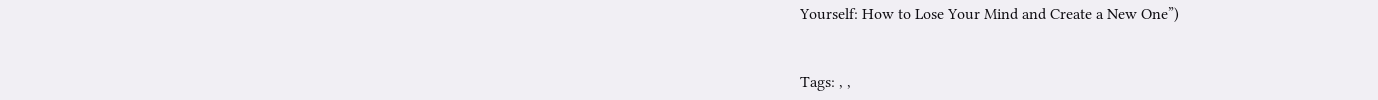Yourself: How to Lose Your Mind and Create a New One”)


Tags: , ,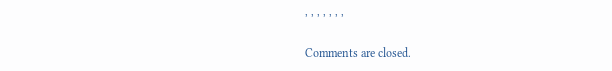, , , , , , ,

Comments are closed.